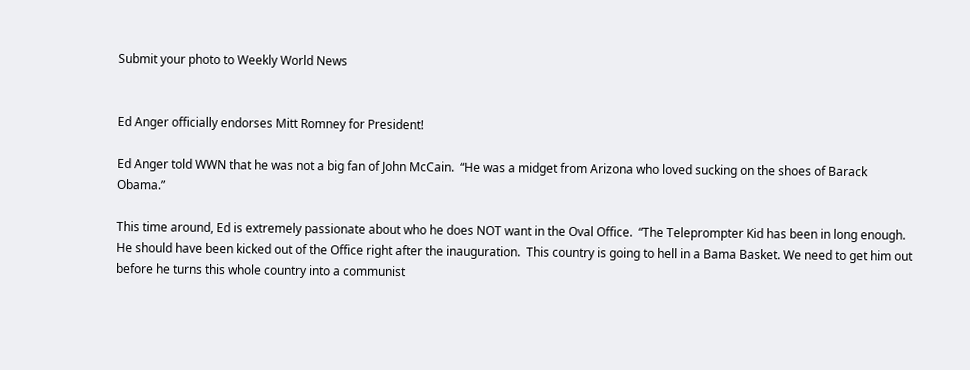Submit your photo to Weekly World News


Ed Anger officially endorses Mitt Romney for President!

Ed Anger told WWN that he was not a big fan of John McCain.  “He was a midget from Arizona who loved sucking on the shoes of Barack Obama.”

This time around, Ed is extremely passionate about who he does NOT want in the Oval Office.  “The Teleprompter Kid has been in long enough.  He should have been kicked out of the Office right after the inauguration.  This country is going to hell in a Bama Basket. We need to get him out before he turns this whole country into a communist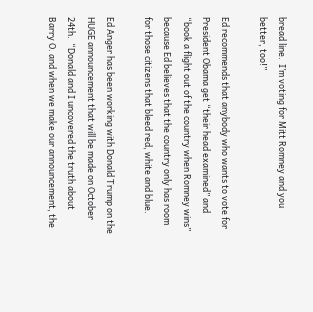bread line.  I’m voting for Mitt Romney and you better, too!”

Ed recommends that anybody who wants to vote for President Obama get “their head examined” and “book a flight out of the country when Romney wins” because Ed believes that the country only has room for those citizens that bleed red, white and blue.

Ed Anger has been working with Donald Trump on the HUGE announcement that will be made on October 24th.  “Donald and I uncovered the truth about Barry O. and when we make our announcement, the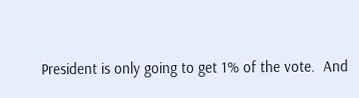President is only going to get 1% of the vote.  And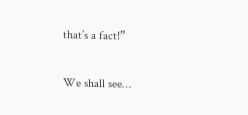that’s a fact!”

We shall see…